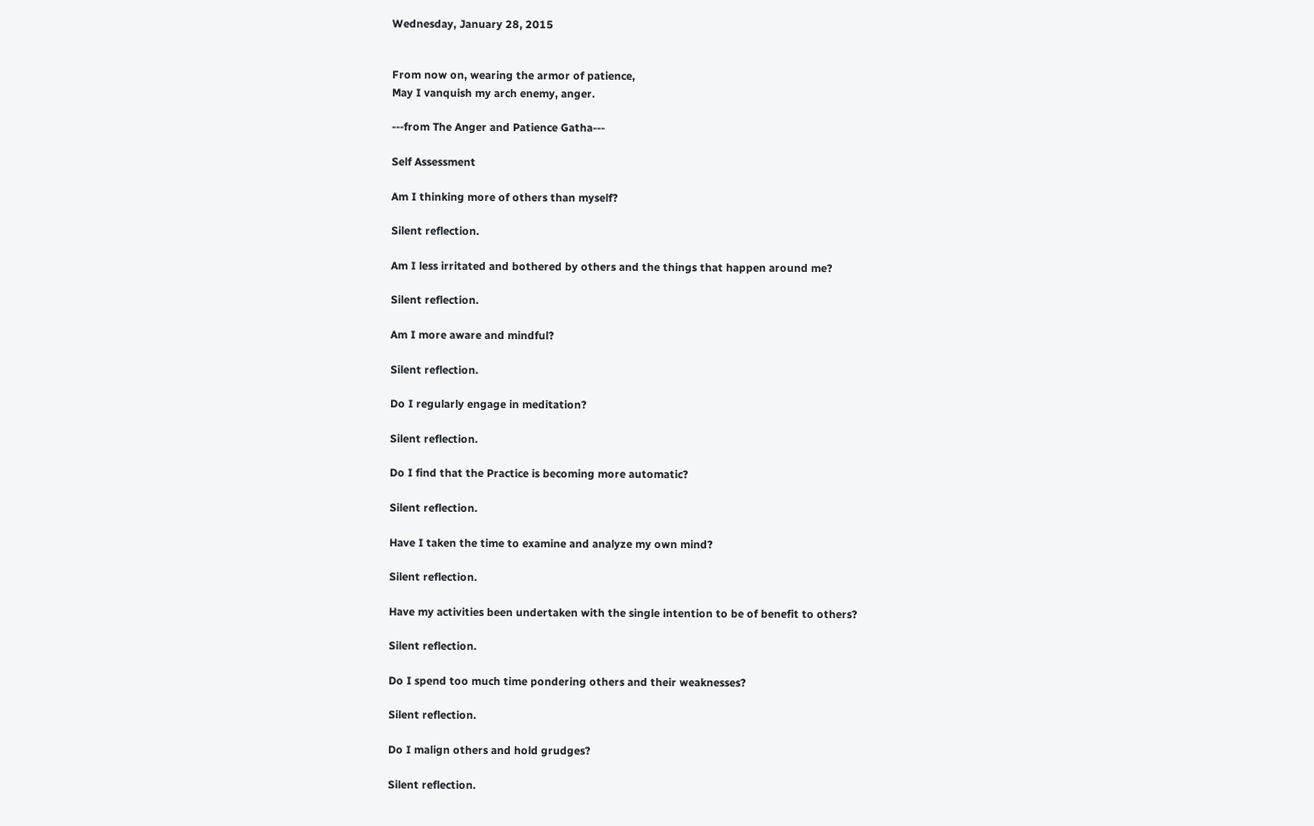Wednesday, January 28, 2015


From now on, wearing the armor of patience,
May I vanquish my arch enemy, anger.

---from The Anger and Patience Gatha---

Self Assessment

Am I thinking more of others than myself?

Silent reflection.

Am I less irritated and bothered by others and the things that happen around me?

Silent reflection.

Am I more aware and mindful?

Silent reflection.

Do I regularly engage in meditation?

Silent reflection.

Do I find that the Practice is becoming more automatic?

Silent reflection.

Have I taken the time to examine and analyze my own mind?

Silent reflection.

Have my activities been undertaken with the single intention to be of benefit to others?

Silent reflection.

Do I spend too much time pondering others and their weaknesses?

Silent reflection.

Do I malign others and hold grudges?

Silent reflection.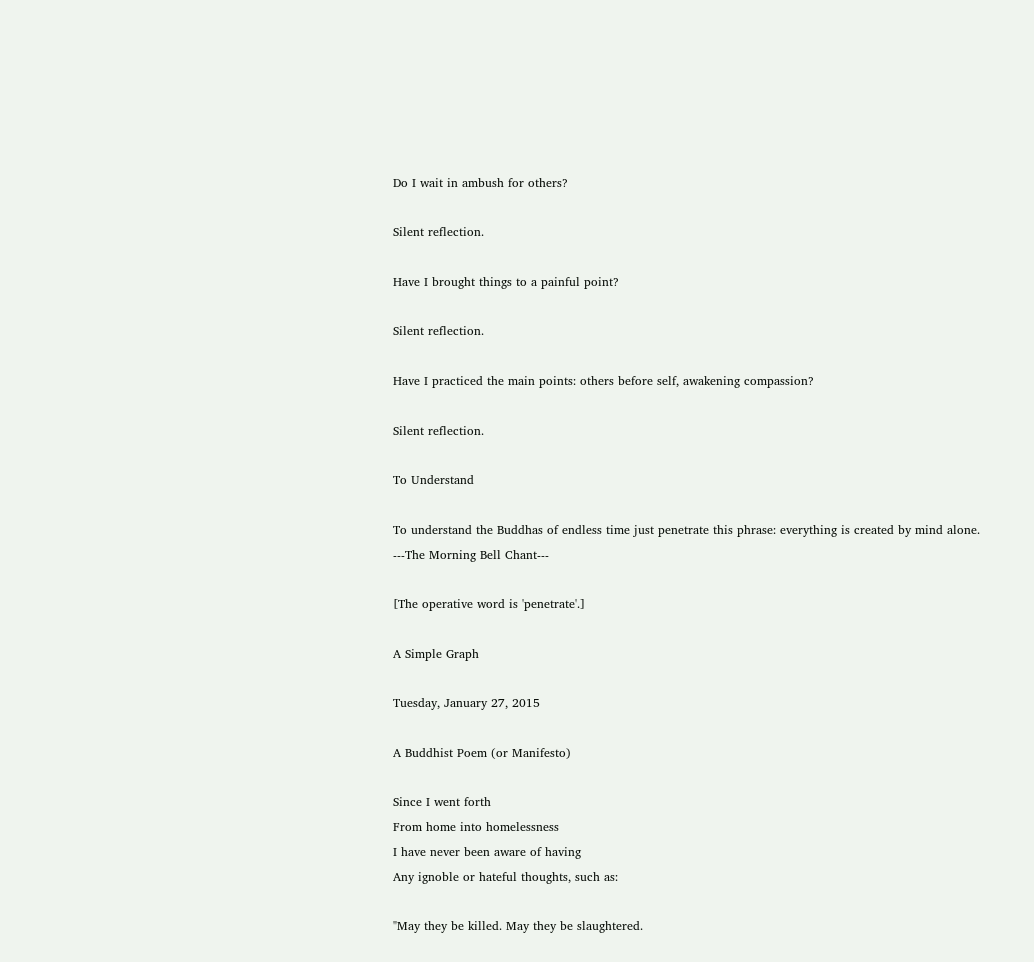Do I wait in ambush for others?

Silent reflection.

Have I brought things to a painful point?

Silent reflection.

Have I practiced the main points: others before self, awakening compassion?

Silent reflection.

To Understand

To understand the Buddhas of endless time just penetrate this phrase: everything is created by mind alone.
---The Morning Bell Chant---

[The operative word is 'penetrate'.]

A Simple Graph

Tuesday, January 27, 2015

A Buddhist Poem (or Manifesto)

Since I went forth
From home into homelessness
I have never been aware of having
Any ignoble or hateful thoughts, such as:

"May they be killed. May they be slaughtered.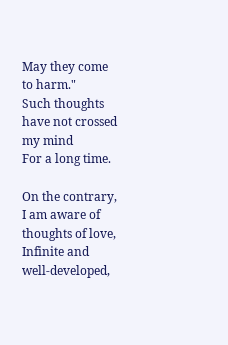May they come to harm."
Such thoughts have not crossed my mind
For a long time.

On the contrary, I am aware of thoughts of love,
Infinite and well-developed,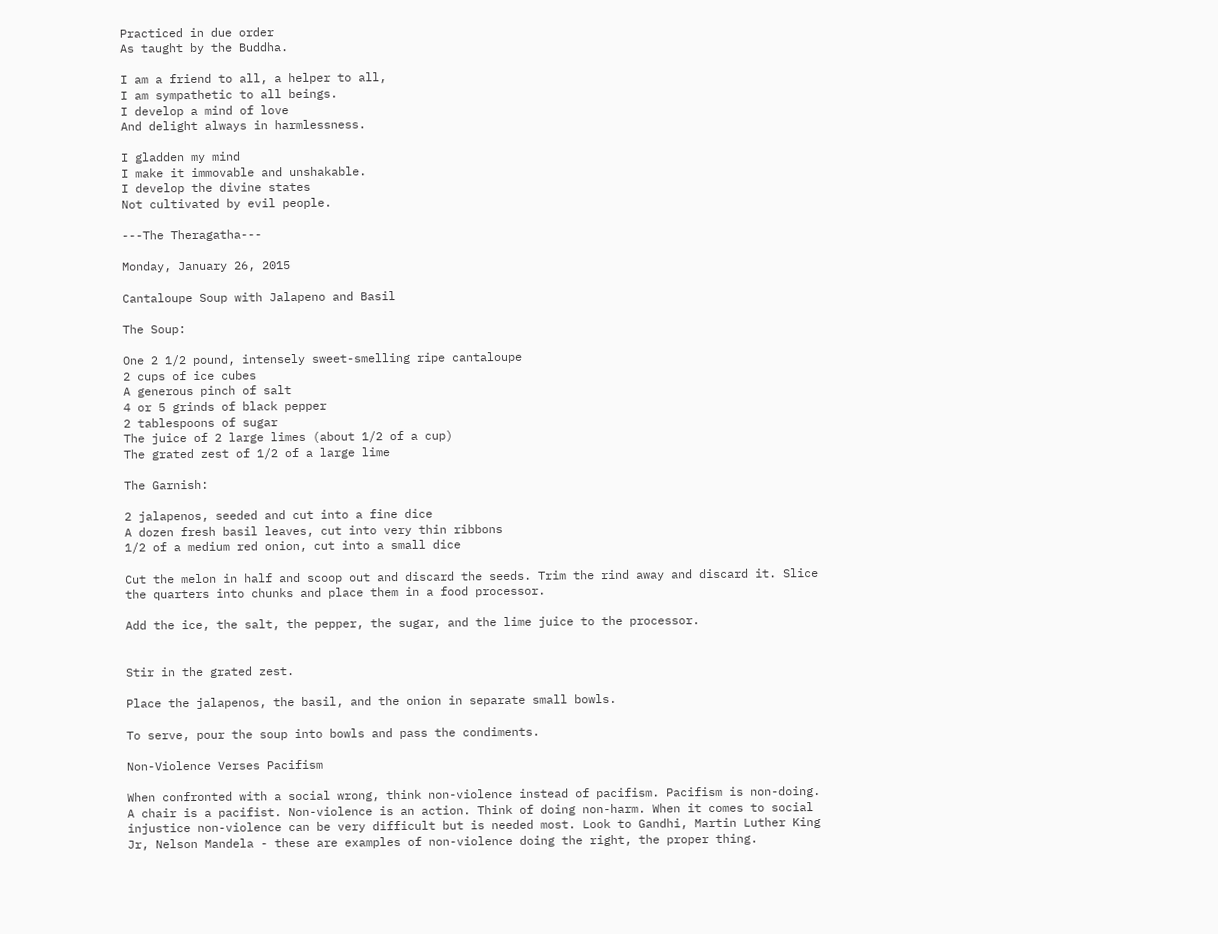Practiced in due order
As taught by the Buddha.

I am a friend to all, a helper to all,
I am sympathetic to all beings.
I develop a mind of love
And delight always in harmlessness.

I gladden my mind
I make it immovable and unshakable.
I develop the divine states
Not cultivated by evil people.

---The Theragatha---

Monday, January 26, 2015

Cantaloupe Soup with Jalapeno and Basil

The Soup:

One 2 1/2 pound, intensely sweet-smelling ripe cantaloupe
2 cups of ice cubes
A generous pinch of salt
4 or 5 grinds of black pepper
2 tablespoons of sugar
The juice of 2 large limes (about 1/2 of a cup)
The grated zest of 1/2 of a large lime

The Garnish:

2 jalapenos, seeded and cut into a fine dice
A dozen fresh basil leaves, cut into very thin ribbons
1/2 of a medium red onion, cut into a small dice

Cut the melon in half and scoop out and discard the seeds. Trim the rind away and discard it. Slice the quarters into chunks and place them in a food processor.

Add the ice, the salt, the pepper, the sugar, and the lime juice to the processor.


Stir in the grated zest.

Place the jalapenos, the basil, and the onion in separate small bowls.

To serve, pour the soup into bowls and pass the condiments.

Non-Violence Verses Pacifism

When confronted with a social wrong, think non-violence instead of pacifism. Pacifism is non-doing. A chair is a pacifist. Non-violence is an action. Think of doing non-harm. When it comes to social injustice non-violence can be very difficult but is needed most. Look to Gandhi, Martin Luther King Jr, Nelson Mandela - these are examples of non-violence doing the right, the proper thing.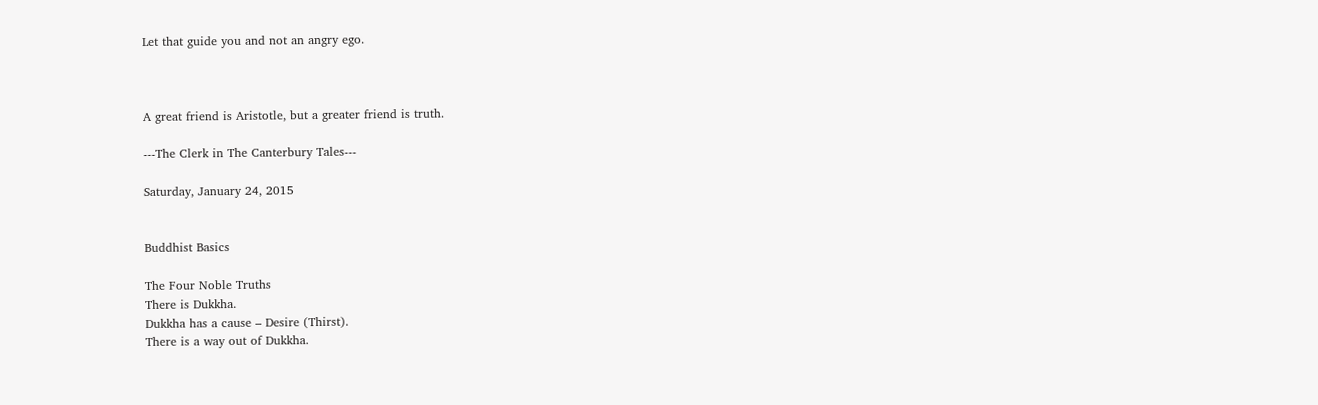Let that guide you and not an angry ego.



A great friend is Aristotle, but a greater friend is truth.

---The Clerk in The Canterbury Tales---

Saturday, January 24, 2015


Buddhist Basics

The Four Noble Truths
There is Dukkha.
Dukkha has a cause – Desire (Thirst).
There is a way out of Dukkha.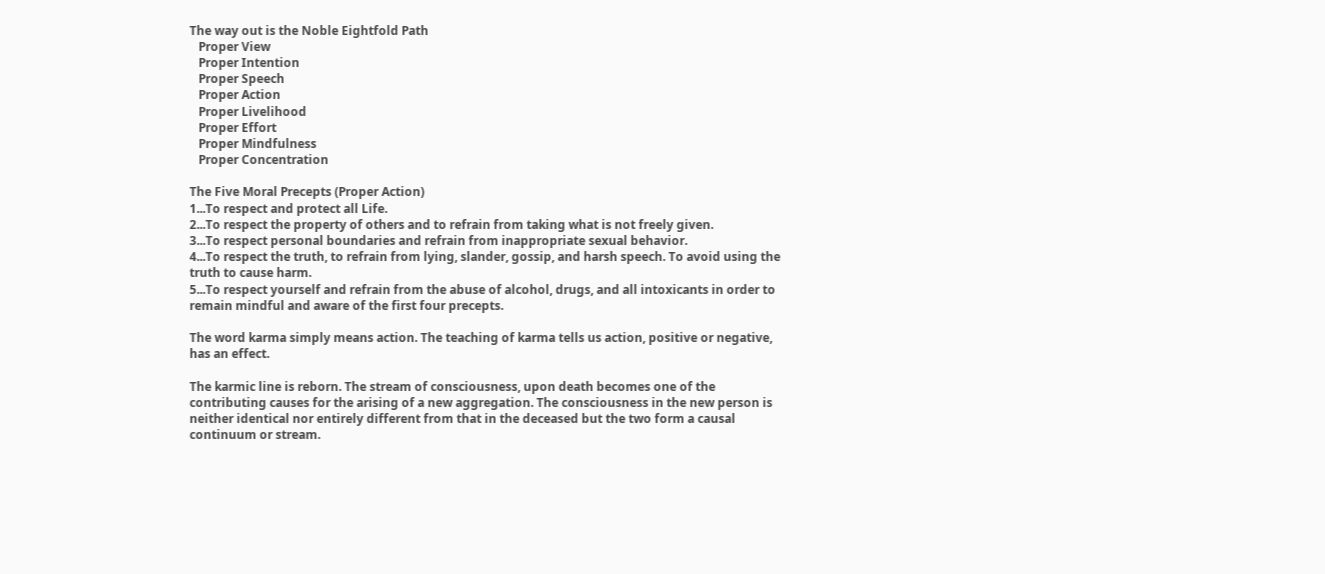The way out is the Noble Eightfold Path
   Proper View
   Proper Intention
   Proper Speech
   Proper Action
   Proper Livelihood
   Proper Effort
   Proper Mindfulness
   Proper Concentration

The Five Moral Precepts (Proper Action)
1...To respect and protect all Life.
2...To respect the property of others and to refrain from taking what is not freely given.
3...To respect personal boundaries and refrain from inappropriate sexual behavior.
4...To respect the truth, to refrain from lying, slander, gossip, and harsh speech. To avoid using the truth to cause harm.
5...To respect yourself and refrain from the abuse of alcohol, drugs, and all intoxicants in order to remain mindful and aware of the first four precepts.

The word karma simply means action. The teaching of karma tells us action, positive or negative, has an effect.

The karmic line is reborn. The stream of consciousness, upon death becomes one of the contributing causes for the arising of a new aggregation. The consciousness in the new person is neither identical nor entirely different from that in the deceased but the two form a causal continuum or stream.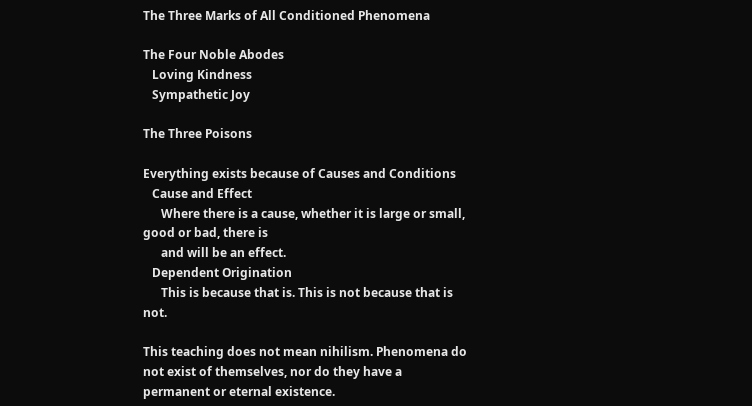The Three Marks of All Conditioned Phenomena

The Four Noble Abodes
   Loving Kindness
   Sympathetic Joy

The Three Poisons

Everything exists because of Causes and Conditions
   Cause and Effect
      Where there is a cause, whether it is large or small, good or bad, there is
      and will be an effect.
   Dependent Origination
      This is because that is. This is not because that is not.

This teaching does not mean nihilism. Phenomena do not exist of themselves, nor do they have a permanent or eternal existence.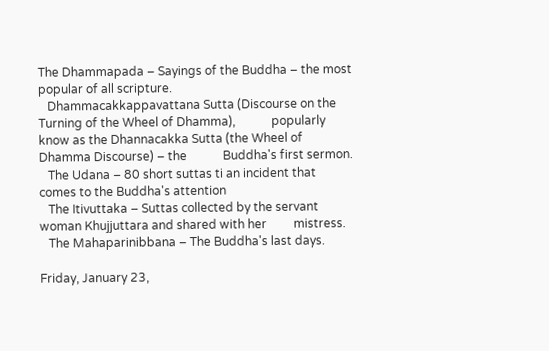The Dhammapada – Sayings of the Buddha – the most popular of all scripture.
   Dhammacakkappavattana Sutta (Discourse on the Turning of the Wheel of Dhamma),            popularly know as the Dhannacakka Sutta (the Wheel of Dhamma Discourse) – the            Buddha's first sermon.
   The Udana – 80 short suttas ti an incident that comes to the Buddha's attention
   The Itivuttaka – Suttas collected by the servant woman Khujjuttara and shared with her         mistress.
   The Mahaparinibbana – The Buddha's last days.

Friday, January 23,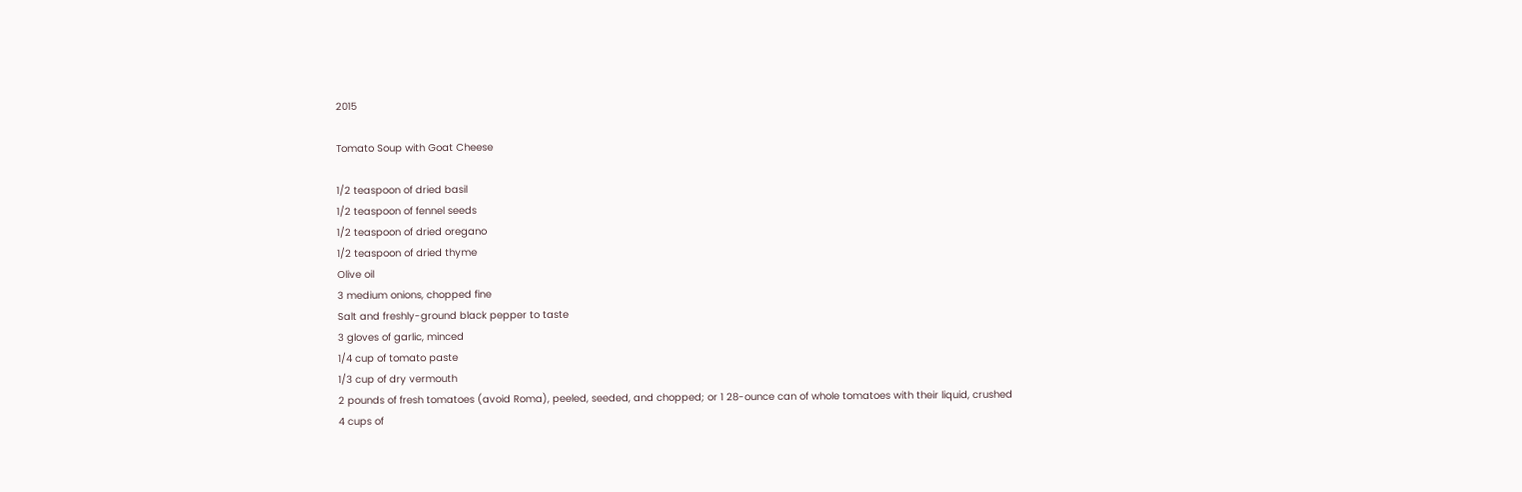2015

Tomato Soup with Goat Cheese

1/2 teaspoon of dried basil
1/2 teaspoon of fennel seeds
1/2 teaspoon of dried oregano
1/2 teaspoon of dried thyme
Olive oil
3 medium onions, chopped fine
Salt and freshly-ground black pepper to taste
3 gloves of garlic, minced
1/4 cup of tomato paste
1/3 cup of dry vermouth
2 pounds of fresh tomatoes (avoid Roma), peeled, seeded, and chopped; or 1 28-ounce can of whole tomatoes with their liquid, crushed
4 cups of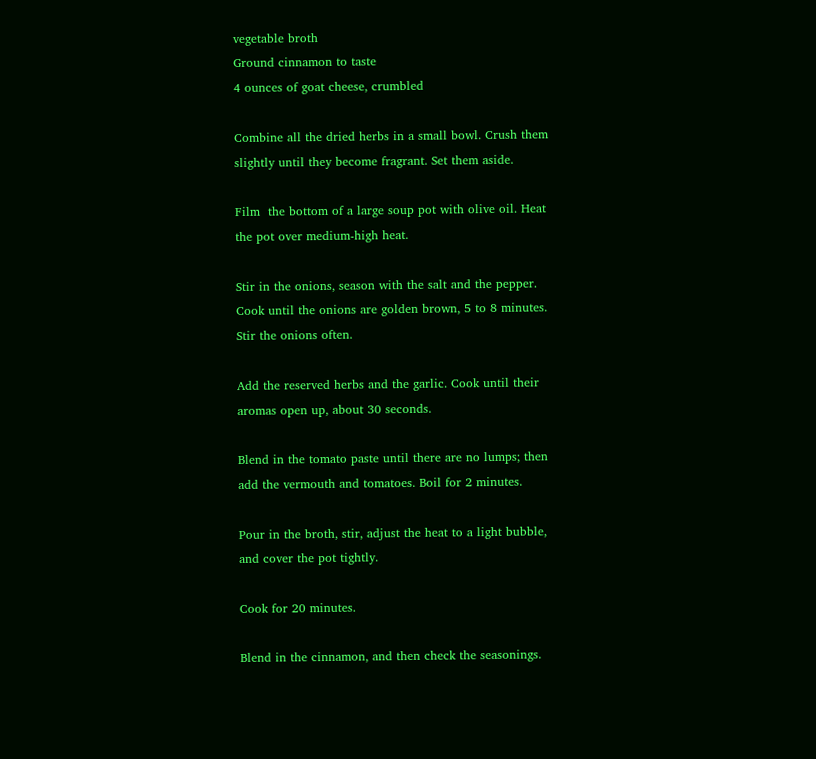vegetable broth
Ground cinnamon to taste
4 ounces of goat cheese, crumbled

Combine all the dried herbs in a small bowl. Crush them slightly until they become fragrant. Set them aside.

Film  the bottom of a large soup pot with olive oil. Heat the pot over medium-high heat.

Stir in the onions, season with the salt and the pepper. Cook until the onions are golden brown, 5 to 8 minutes. Stir the onions often.

Add the reserved herbs and the garlic. Cook until their aromas open up, about 30 seconds.

Blend in the tomato paste until there are no lumps; then add the vermouth and tomatoes. Boil for 2 minutes.

Pour in the broth, stir, adjust the heat to a light bubble, and cover the pot tightly.

Cook for 20 minutes.

Blend in the cinnamon, and then check the seasonings.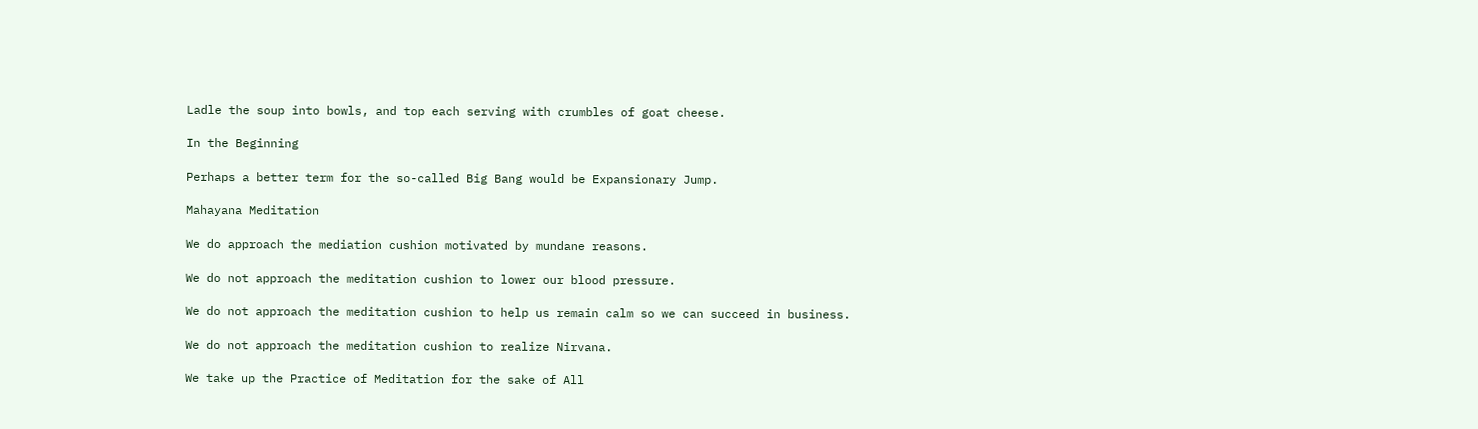Ladle the soup into bowls, and top each serving with crumbles of goat cheese.

In the Beginning

Perhaps a better term for the so-called Big Bang would be Expansionary Jump.

Mahayana Meditation

We do approach the mediation cushion motivated by mundane reasons.

We do not approach the meditation cushion to lower our blood pressure.

We do not approach the meditation cushion to help us remain calm so we can succeed in business.

We do not approach the meditation cushion to realize Nirvana.

We take up the Practice of Meditation for the sake of All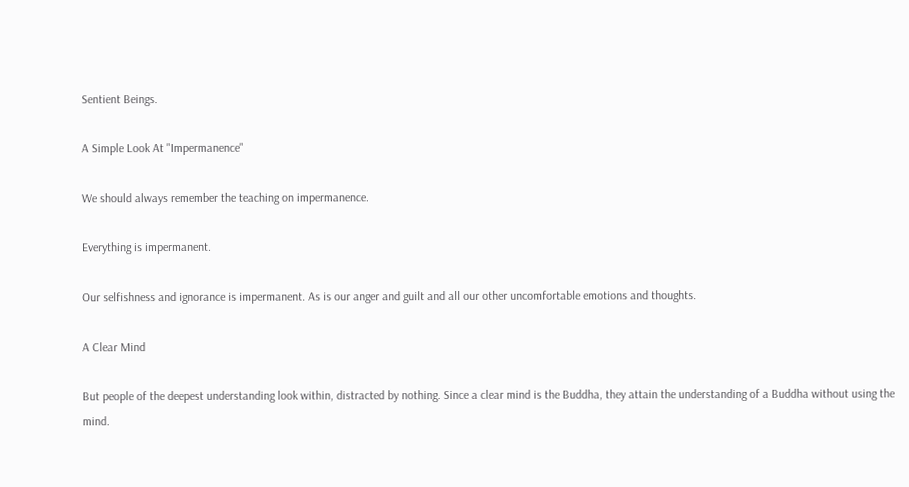Sentient Beings.

A Simple Look At "Impermanence"

We should always remember the teaching on impermanence.

Everything is impermanent.

Our selfishness and ignorance is impermanent. As is our anger and guilt and all our other uncomfortable emotions and thoughts.

A Clear Mind

But people of the deepest understanding look within, distracted by nothing. Since a clear mind is the Buddha, they attain the understanding of a Buddha without using the mind.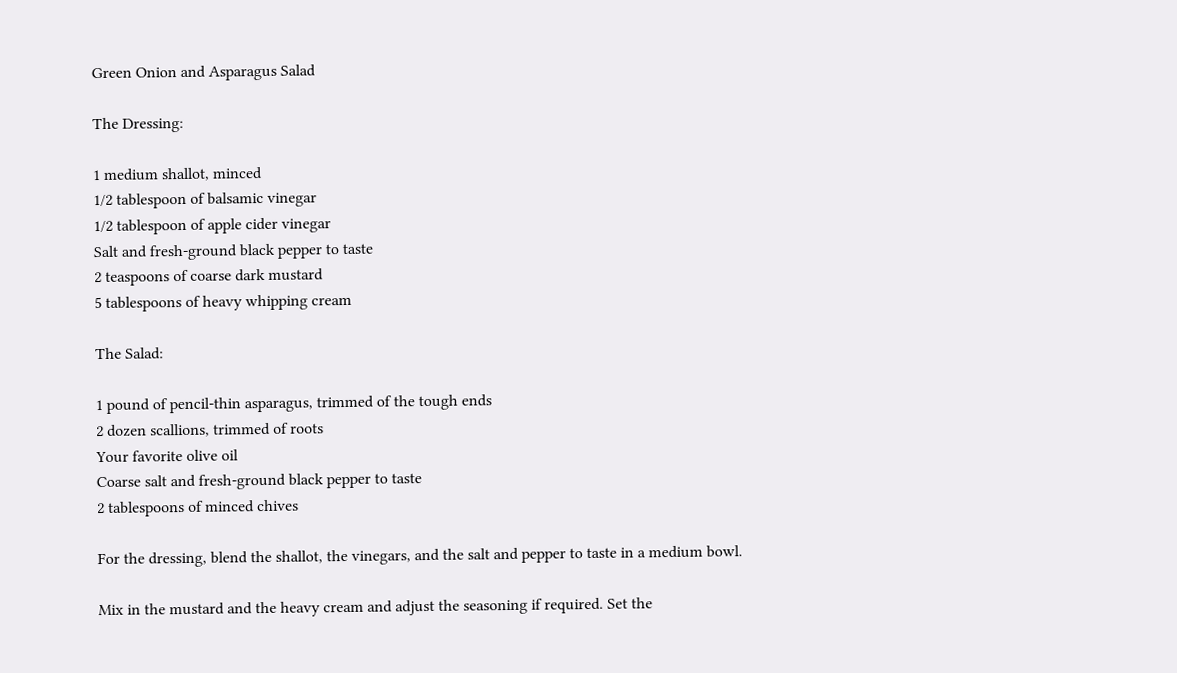Green Onion and Asparagus Salad

The Dressing:

1 medium shallot, minced
1/2 tablespoon of balsamic vinegar
1/2 tablespoon of apple cider vinegar
Salt and fresh-ground black pepper to taste
2 teaspoons of coarse dark mustard
5 tablespoons of heavy whipping cream

The Salad:

1 pound of pencil-thin asparagus, trimmed of the tough ends
2 dozen scallions, trimmed of roots
Your favorite olive oil
Coarse salt and fresh-ground black pepper to taste
2 tablespoons of minced chives

For the dressing, blend the shallot, the vinegars, and the salt and pepper to taste in a medium bowl.

Mix in the mustard and the heavy cream and adjust the seasoning if required. Set the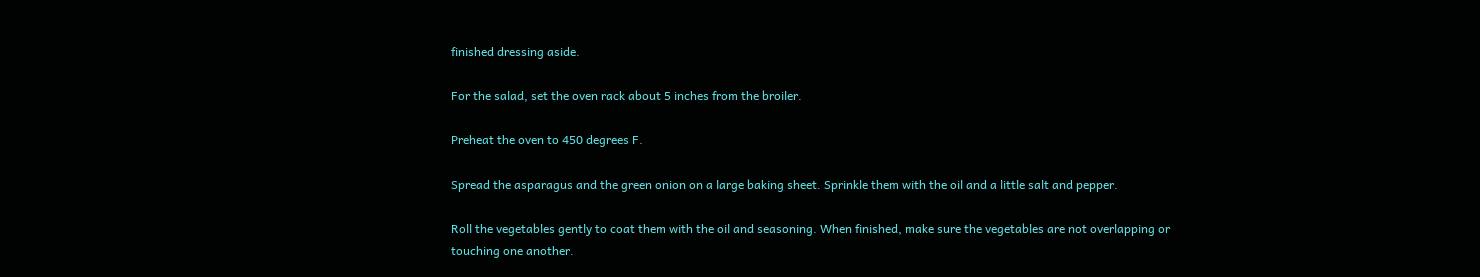finished dressing aside.

For the salad, set the oven rack about 5 inches from the broiler.

Preheat the oven to 450 degrees F.

Spread the asparagus and the green onion on a large baking sheet. Sprinkle them with the oil and a little salt and pepper.

Roll the vegetables gently to coat them with the oil and seasoning. When finished, make sure the vegetables are not overlapping or touching one another.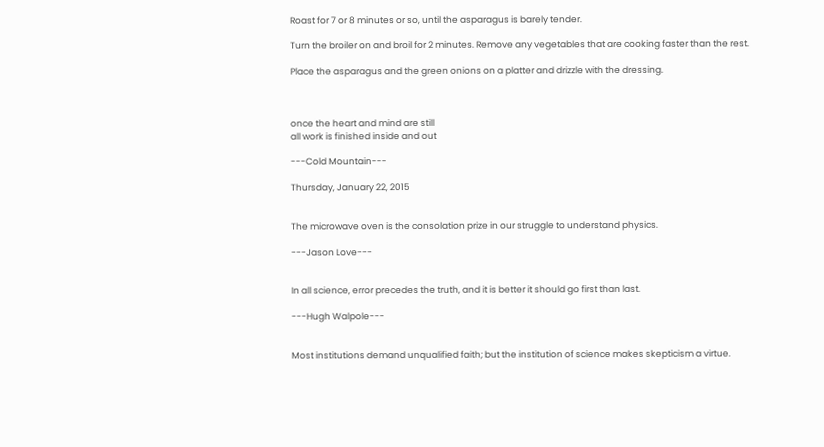Roast for 7 or 8 minutes or so, until the asparagus is barely tender.

Turn the broiler on and broil for 2 minutes. Remove any vegetables that are cooking faster than the rest.

Place the asparagus and the green onions on a platter and drizzle with the dressing.



once the heart and mind are still
all work is finished inside and out

---Cold Mountain---

Thursday, January 22, 2015


The microwave oven is the consolation prize in our struggle to understand physics.

---Jason Love---


In all science, error precedes the truth, and it is better it should go first than last.

---Hugh Walpole---


Most institutions demand unqualified faith; but the institution of science makes skepticism a virtue.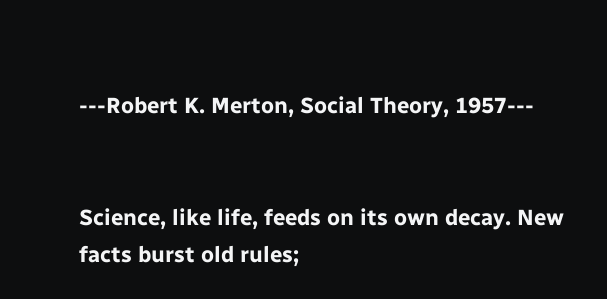---Robert K. Merton, Social Theory, 1957---


Science, like life, feeds on its own decay. New facts burst old rules;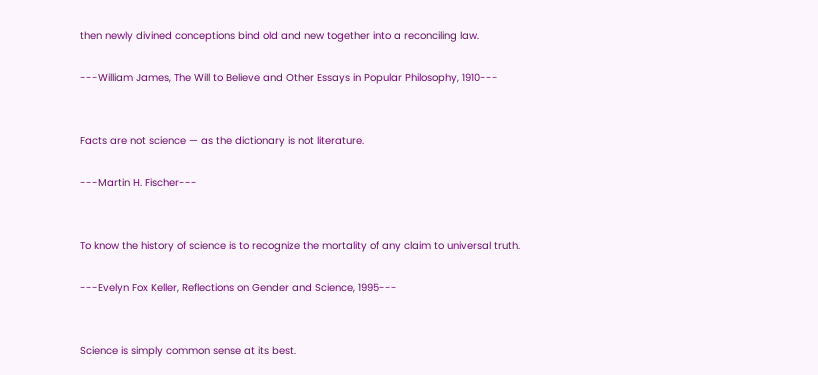then newly divined conceptions bind old and new together into a reconciling law.

---William James, The Will to Believe and Other Essays in Popular Philosophy, 1910---


Facts are not science — as the dictionary is not literature.

---Martin H. Fischer---


To know the history of science is to recognize the mortality of any claim to universal truth.

---Evelyn Fox Keller, Reflections on Gender and Science, 1995---


Science is simply common sense at its best.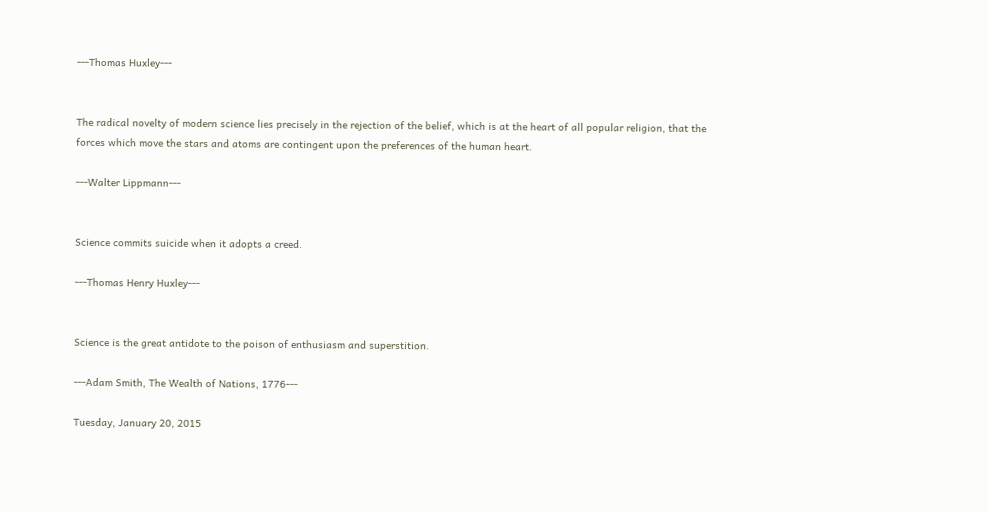---Thomas Huxley---


The radical novelty of modern science lies precisely in the rejection of the belief, which is at the heart of all popular religion, that the forces which move the stars and atoms are contingent upon the preferences of the human heart.

---Walter Lippmann---


Science commits suicide when it adopts a creed.

---Thomas Henry Huxley---


Science is the great antidote to the poison of enthusiasm and superstition.

---Adam Smith, The Wealth of Nations, 1776---

Tuesday, January 20, 2015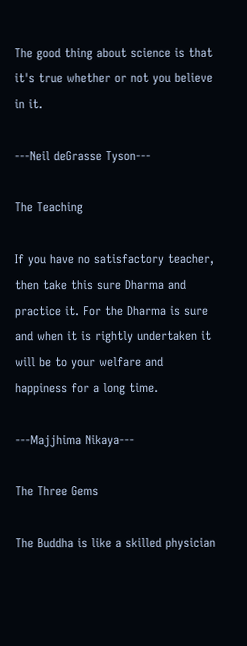The good thing about science is that it's true whether or not you believe in it.

---Neil deGrasse Tyson---

The Teaching

If you have no satisfactory teacher, then take this sure Dharma and practice it. For the Dharma is sure and when it is rightly undertaken it will be to your welfare and happiness for a long time.

---Majjhima Nikaya---

The Three Gems

The Buddha is like a skilled physician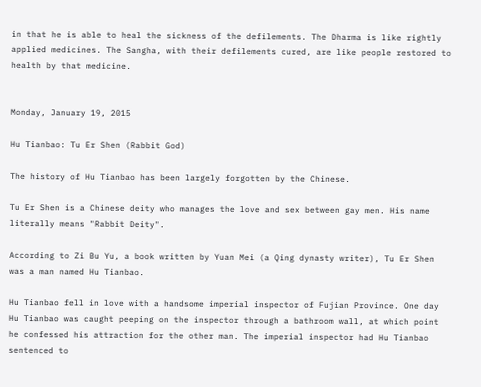in that he is able to heal the sickness of the defilements. The Dharma is like rightly applied medicines. The Sangha, with their defilements cured, are like people restored to health by that medicine.


Monday, January 19, 2015

Hu Tianbao: Tu Er Shen (Rabbit God)

The history of Hu Tianbao has been largely forgotten by the Chinese.

Tu Er Shen is a Chinese deity who manages the love and sex between gay men. His name literally means "Rabbit Deity".

According to Zi Bu Yu, a book written by Yuan Mei (a Qing dynasty writer), Tu Er Shen was a man named Hu Tianbao.

Hu Tianbao fell in love with a handsome imperial inspector of Fujian Province. One day Hu Tianbao was caught peeping on the inspector through a bathroom wall, at which point he confessed his attraction for the other man. The imperial inspector had Hu Tianbao sentenced to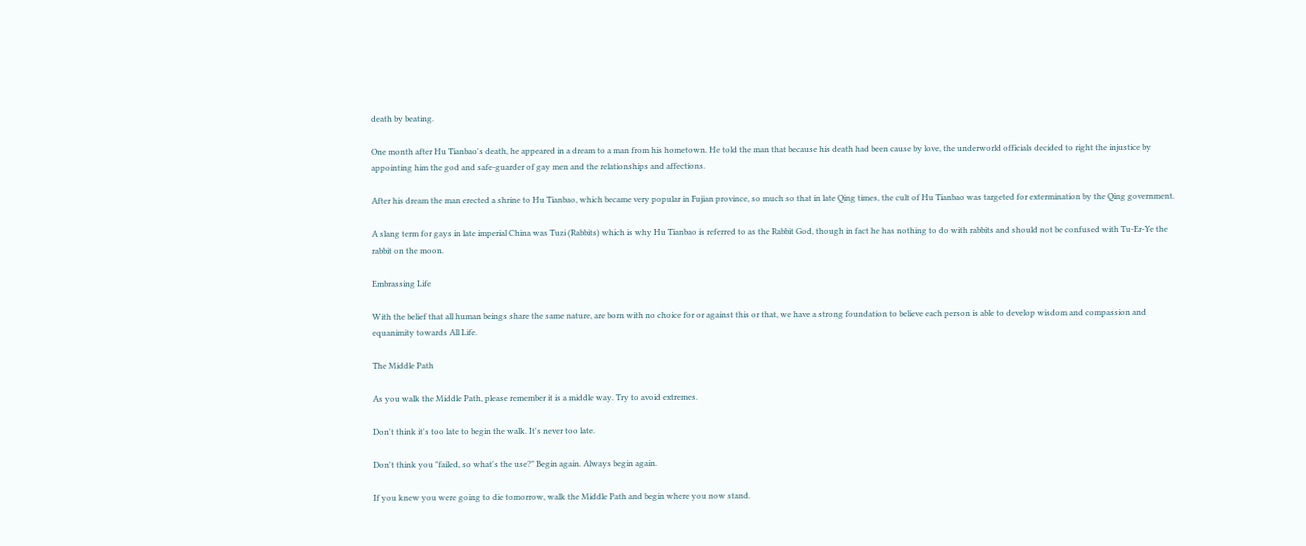death by beating.

One month after Hu Tianbao's death, he appeared in a dream to a man from his hometown. He told the man that because his death had been cause by love, the underworld officials decided to right the injustice by appointing him the god and safe-guarder of gay men and the relationships and affections.

After his dream the man erected a shrine to Hu Tianbao, which became very popular in Fujian province, so much so that in late Qing times, the cult of Hu Tianbao was targeted for extermination by the Qing government.

A slang term for gays in late imperial China was Tuzi (Rabbits) which is why Hu Tianbao is referred to as the Rabbit God, though in fact he has nothing to do with rabbits and should not be confused with Tu-Er-Ye the rabbit on the moon.

Embrassing Life

With the belief that all human beings share the same nature, are born with no choice for or against this or that, we have a strong foundation to believe each person is able to develop wisdom and compassion and equanimity towards All Life.

The Middle Path

As you walk the Middle Path, please remember it is a middle way. Try to avoid extremes.

Don't think it's too late to begin the walk. It's never too late.

Don't think you "failed, so what's the use?" Begin again. Always begin again.

If you knew you were going to die tomorrow, walk the Middle Path and begin where you now stand.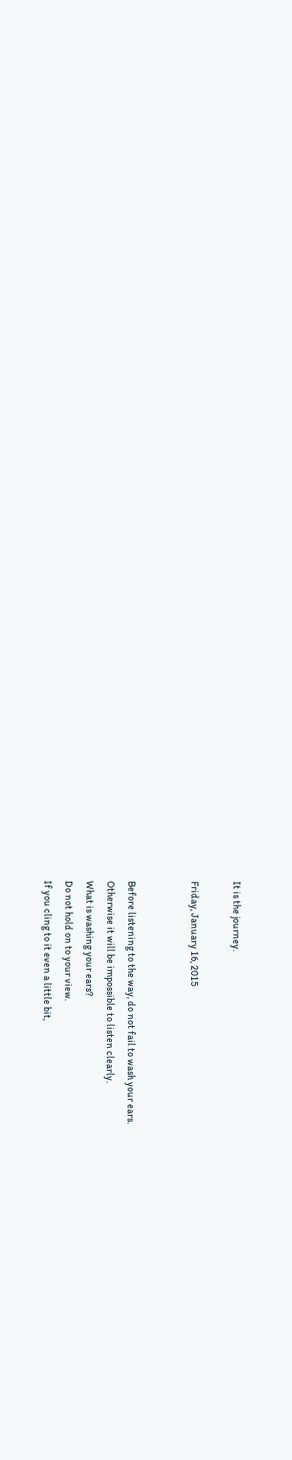It is the journey.

Friday, January 16, 2015


Before listening to the way, do not fail to wash your ears.
Otherwise it will be impossible to listen clearly.
What is washing your ears?
Do not hold on to your view.
If you cling to it even a little bit,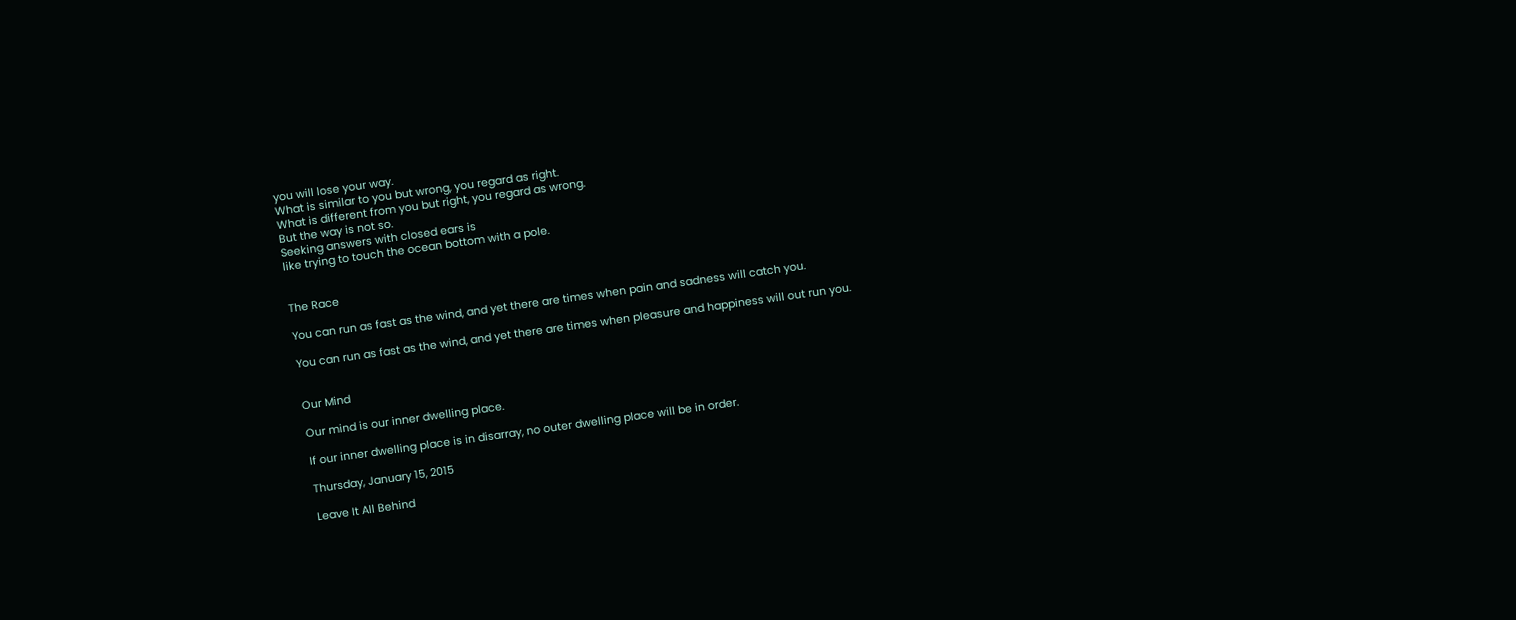you will lose your way.
What is similar to you but wrong, you regard as right.
What is different from you but right, you regard as wrong.
But the way is not so.
Seeking answers with closed ears is
like trying to touch the ocean bottom with a pole.


The Race

You can run as fast as the wind, and yet there are times when pain and sadness will catch you.

You can run as fast as the wind, and yet there are times when pleasure and happiness will out run you.


Our Mind

Our mind is our inner dwelling place.

If our inner dwelling place is in disarray, no outer dwelling place will be in order.

Thursday, January 15, 2015

Leave It All Behind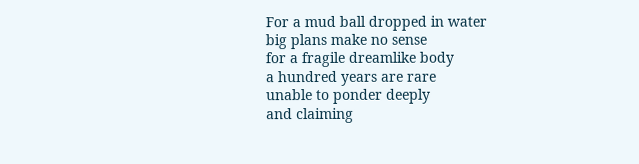For a mud ball dropped in water
big plans make no sense
for a fragile dreamlike body
a hundred years are rare
unable to ponder deeply
and claiming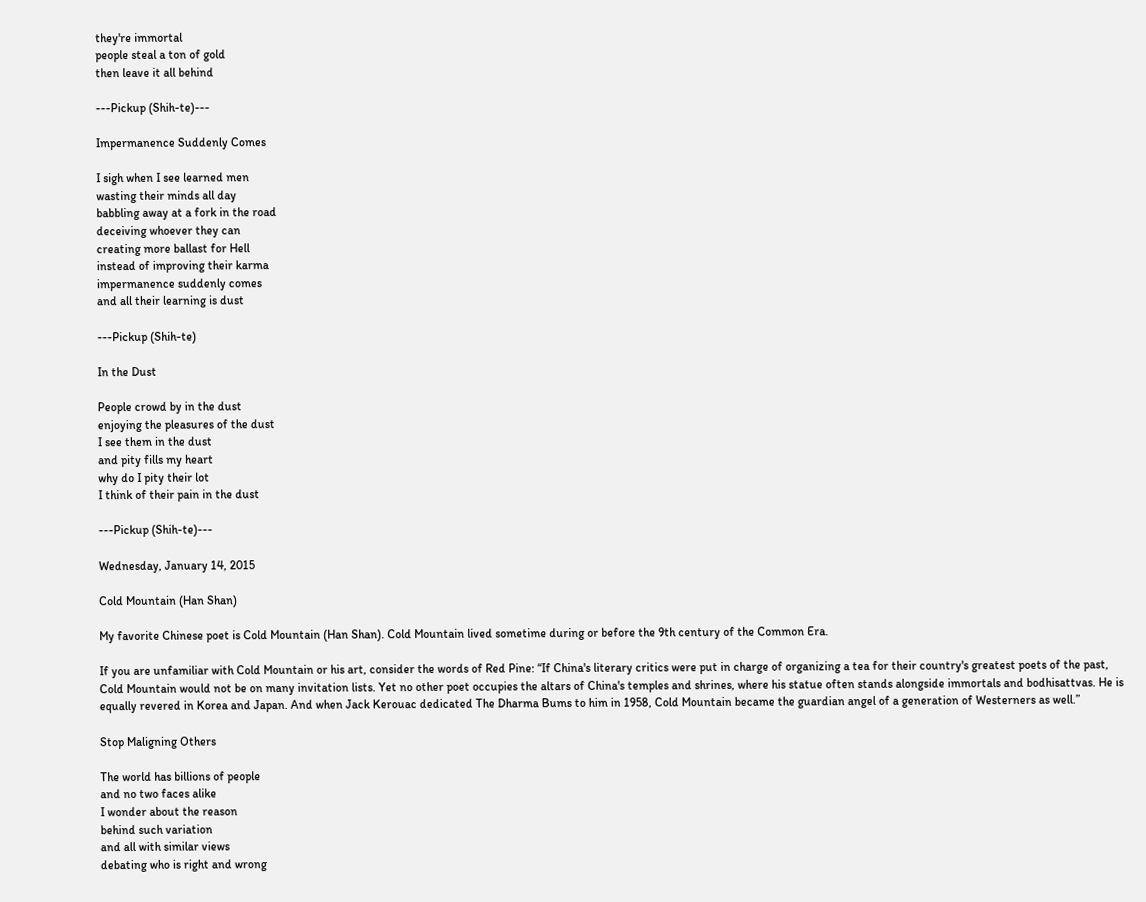they're immortal
people steal a ton of gold
then leave it all behind

---Pickup (Shih-te)---

Impermanence Suddenly Comes

I sigh when I see learned men
wasting their minds all day
babbling away at a fork in the road
deceiving whoever they can
creating more ballast for Hell
instead of improving their karma
impermanence suddenly comes
and all their learning is dust

---Pickup (Shih-te)

In the Dust

People crowd by in the dust
enjoying the pleasures of the dust
I see them in the dust
and pity fills my heart
why do I pity their lot
I think of their pain in the dust

---Pickup (Shih-te)---

Wednesday, January 14, 2015

Cold Mountain (Han Shan)

My favorite Chinese poet is Cold Mountain (Han Shan). Cold Mountain lived sometime during or before the 9th century of the Common Era.

If you are unfamiliar with Cold Mountain or his art, consider the words of Red Pine: “If China's literary critics were put in charge of organizing a tea for their country's greatest poets of the past, Cold Mountain would not be on many invitation lists. Yet no other poet occupies the altars of China's temples and shrines, where his statue often stands alongside immortals and bodhisattvas. He is equally revered in Korea and Japan. And when Jack Kerouac dedicated The Dharma Bums to him in 1958, Cold Mountain became the guardian angel of a generation of Westerners as well.”

Stop Maligning Others

The world has billions of people
and no two faces alike
I wonder about the reason
behind such variation
and all with similar views
debating who is right and wrong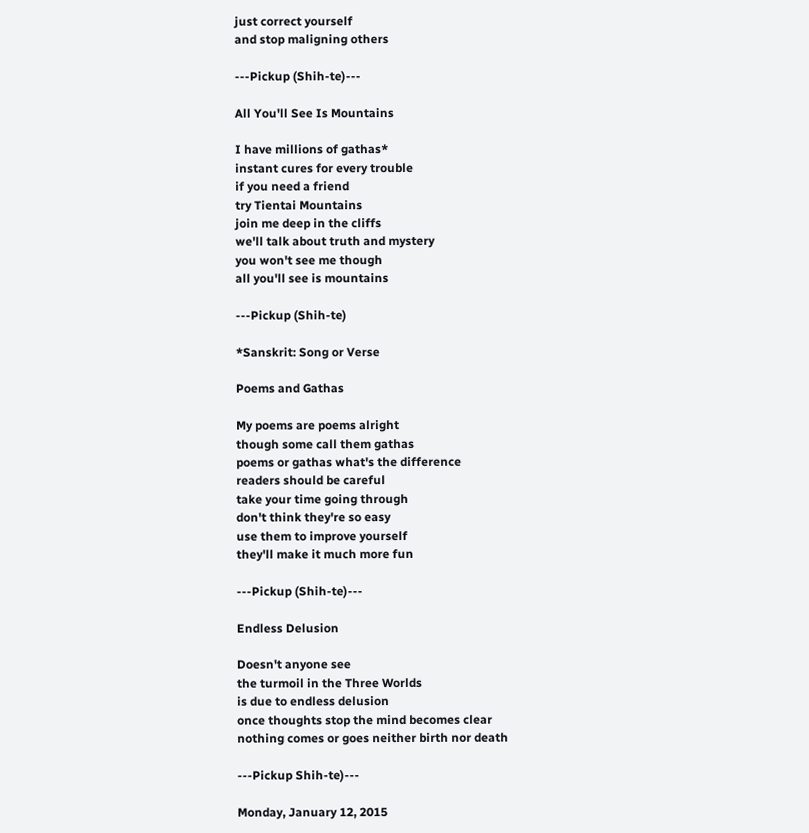just correct yourself
and stop maligning others

---Pickup (Shih-te)---

All You'll See Is Mountains

I have millions of gathas*
instant cures for every trouble
if you need a friend
try Tientai Mountains
join me deep in the cliffs
we'll talk about truth and mystery
you won't see me though
all you'll see is mountains

---Pickup (Shih-te)

*Sanskrit: Song or Verse

Poems and Gathas

My poems are poems alright
though some call them gathas
poems or gathas what's the difference
readers should be careful
take your time going through
don't think they're so easy
use them to improve yourself
they'll make it much more fun

---Pickup (Shih-te)---

Endless Delusion

Doesn't anyone see
the turmoil in the Three Worlds
is due to endless delusion
once thoughts stop the mind becomes clear
nothing comes or goes neither birth nor death

---Pickup Shih-te)---

Monday, January 12, 2015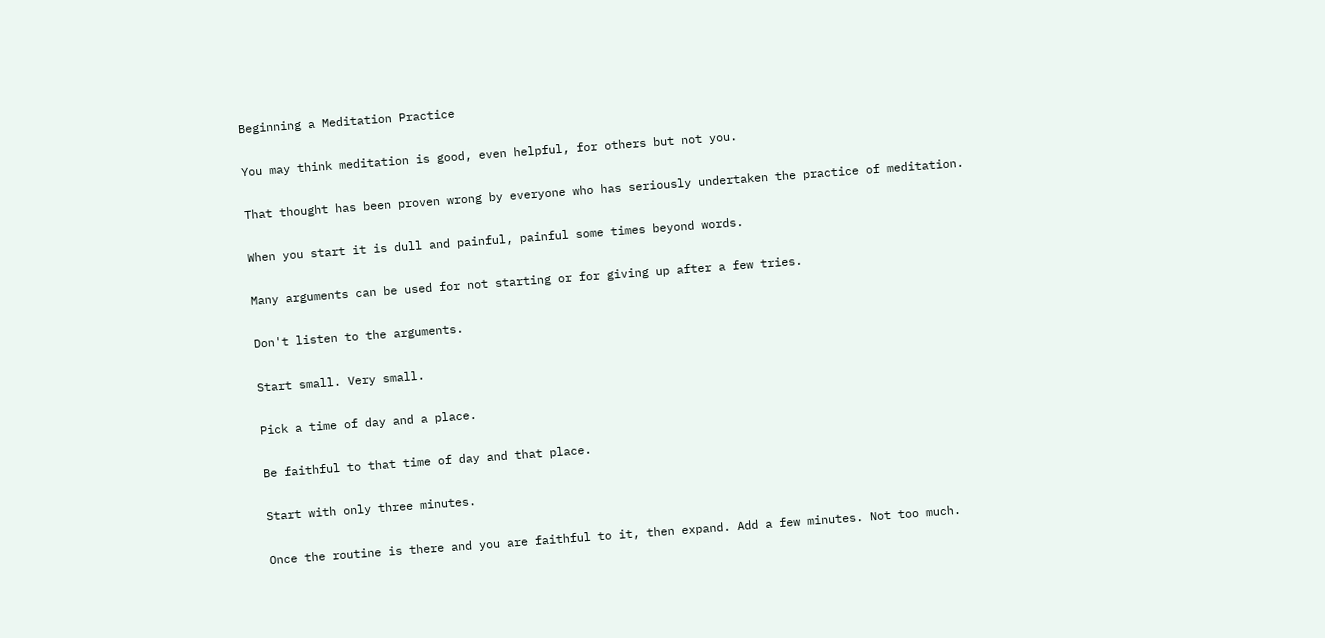Beginning a Meditation Practice

You may think meditation is good, even helpful, for others but not you.

That thought has been proven wrong by everyone who has seriously undertaken the practice of meditation.

When you start it is dull and painful, painful some times beyond words.

Many arguments can be used for not starting or for giving up after a few tries.

Don't listen to the arguments.

Start small. Very small.

Pick a time of day and a place.

Be faithful to that time of day and that place.

Start with only three minutes.

Once the routine is there and you are faithful to it, then expand. Add a few minutes. Not too much.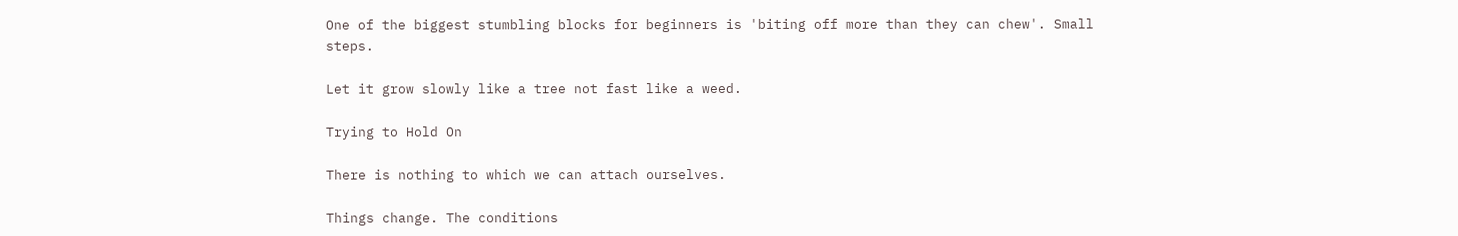One of the biggest stumbling blocks for beginners is 'biting off more than they can chew'. Small steps.

Let it grow slowly like a tree not fast like a weed.

Trying to Hold On

There is nothing to which we can attach ourselves.

Things change. The conditions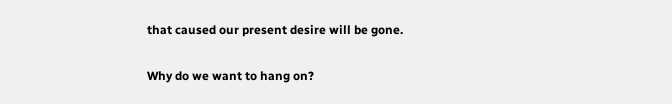that caused our present desire will be gone.

Why do we want to hang on?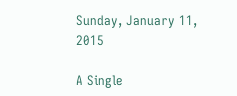Sunday, January 11, 2015

A Single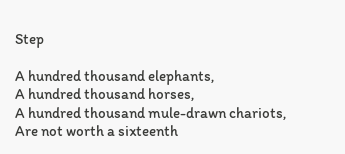Step

A hundred thousand elephants,
A hundred thousand horses,
A hundred thousand mule-drawn chariots,
Are not worth a sixteenth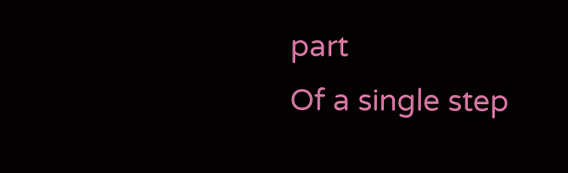part
Of a single step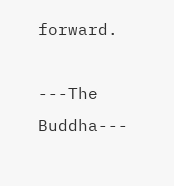forward.

---The Buddha---